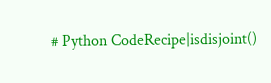# Python CodeRecipe|isdisjoint()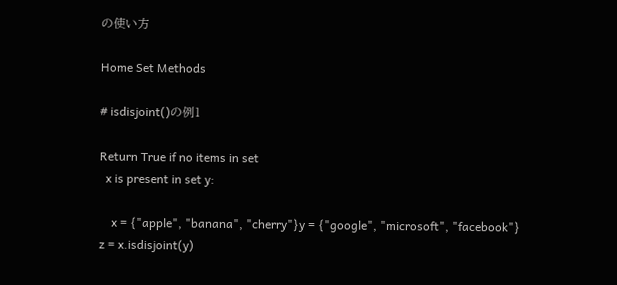の使い方

Home Set Methods

# isdisjoint()の例1

Return True if no items in set
  x is present in set y:

    x = {"apple", "banana", "cherry"}y = {"google", "microsoft", "facebook"}
z = x.isdisjoint(y)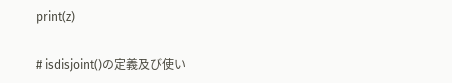print(z)

# isdisjoint()の定義及び使い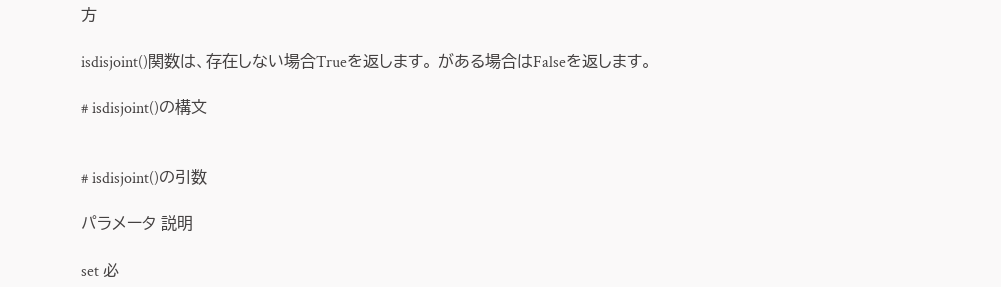方

isdisjoint()関数は、存在しない場合Trueを返します。 がある場合はFalseを返します。

# isdisjoint()の構文


# isdisjoint()の引数

パラメータ 説明

set 必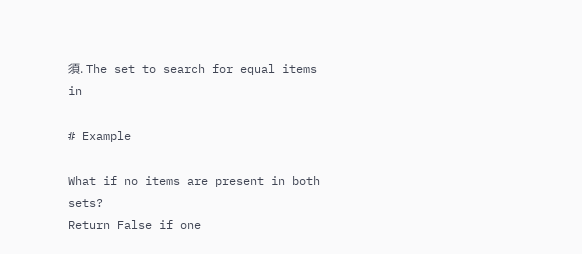須. The set to search for equal items in

# Example

What if no items are present in both sets?
Return False if one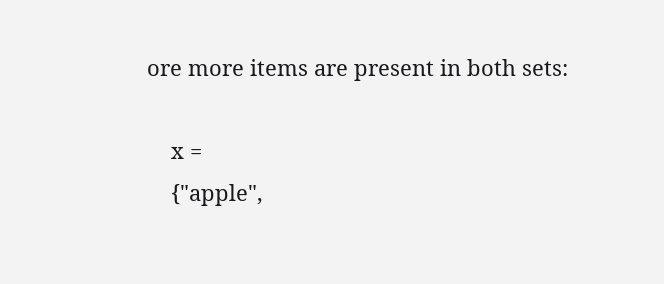ore more items are present in both sets:

    x =
    {"apple",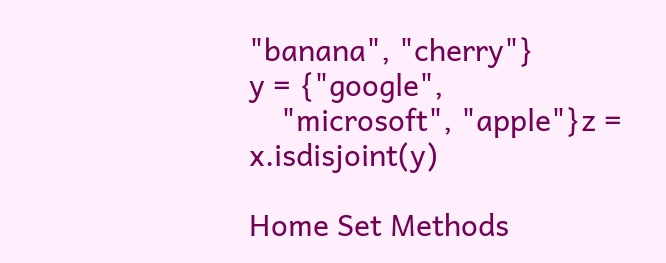"banana", "cherry"}
y = {"google",
    "microsoft", "apple"}z = x.isdisjoint(y)

Home Set Methods